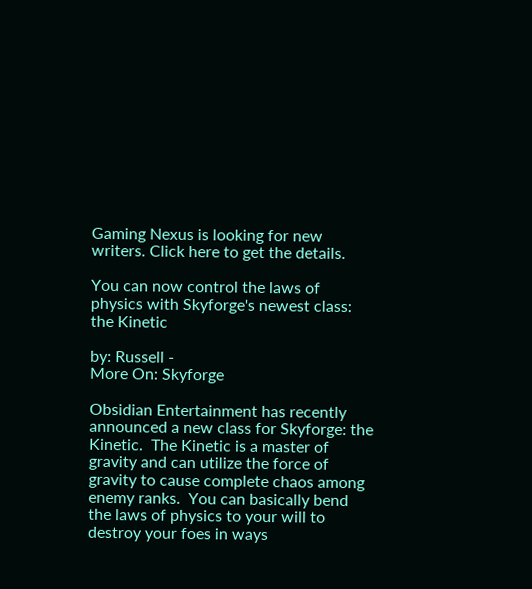Gaming Nexus is looking for new writers. Click here to get the details.

You can now control the laws of physics with Skyforge's newest class: the Kinetic

by: Russell -
More On: Skyforge

Obsidian Entertainment has recently announced a new class for Skyforge: the Kinetic.  The Kinetic is a master of gravity and can utilize the force of gravity to cause complete chaos among enemy ranks.  You can basically bend the laws of physics to your will to destroy your foes in ways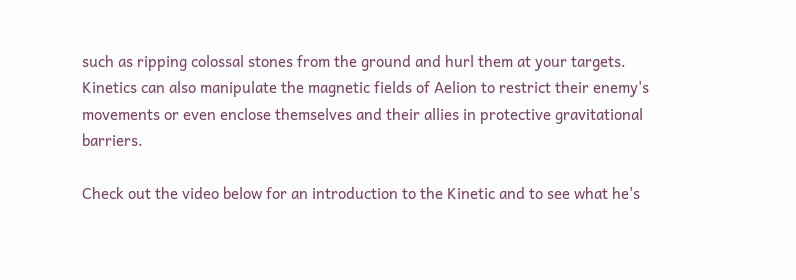such as ripping colossal stones from the ground and hurl them at your targets.  Kinetics can also manipulate the magnetic fields of Aelion to restrict their enemy's movements or even enclose themselves and their allies in protective gravitational barriers.

Check out the video below for an introduction to the Kinetic and to see what he's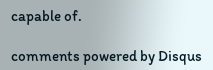capable of.

comments powered by Disqus